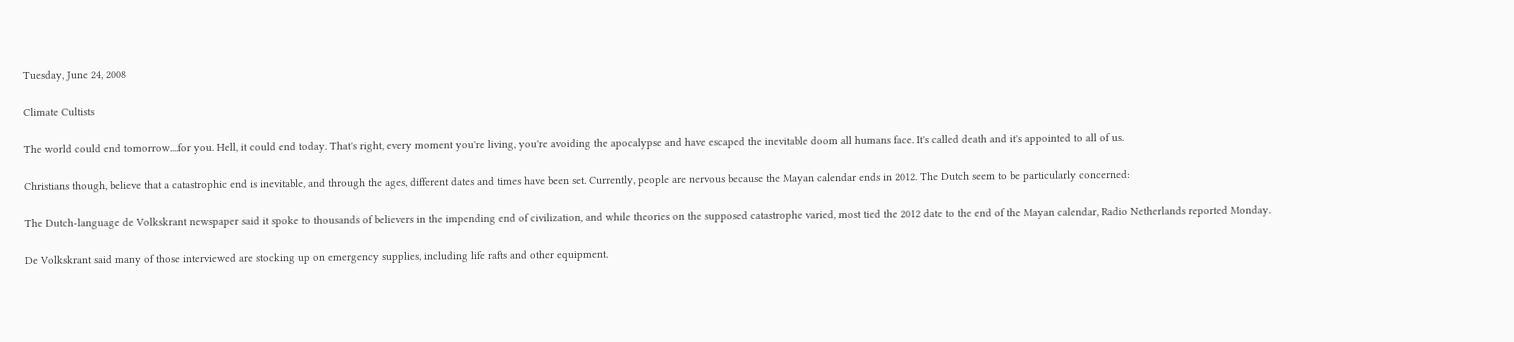Tuesday, June 24, 2008

Climate Cultists

The world could end tomorrow....for you. Hell, it could end today. That's right, every moment you're living, you're avoiding the apocalypse and have escaped the inevitable doom all humans face. It's called death and it's appointed to all of us.

Christians though, believe that a catastrophic end is inevitable, and through the ages, different dates and times have been set. Currently, people are nervous because the Mayan calendar ends in 2012. The Dutch seem to be particularly concerned:

The Dutch-language de Volkskrant newspaper said it spoke to thousands of believers in the impending end of civilization, and while theories on the supposed catastrophe varied, most tied the 2012 date to the end of the Mayan calendar, Radio Netherlands reported Monday.

De Volkskrant said many of those interviewed are stocking up on emergency supplies, including life rafts and other equipment.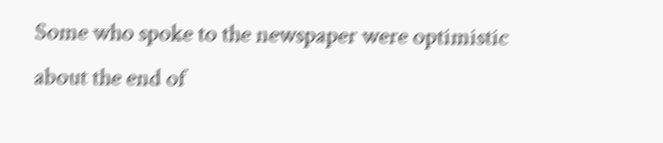Some who spoke to the newspaper were optimistic about the end of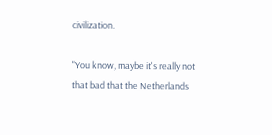civilization.

"You know, maybe it's really not that bad that the Netherlands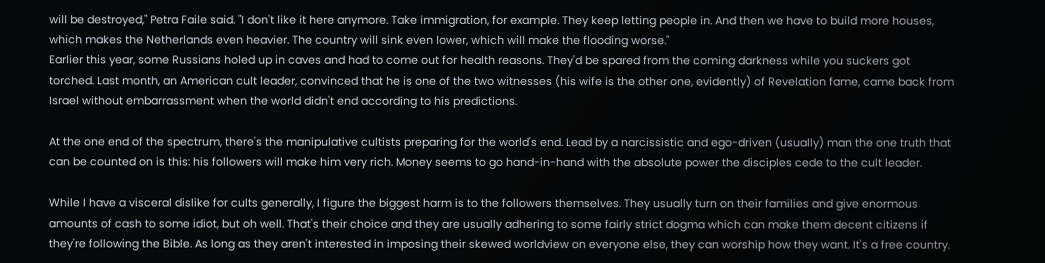will be destroyed," Petra Faile said. "I don't like it here anymore. Take immigration, for example. They keep letting people in. And then we have to build more houses, which makes the Netherlands even heavier. The country will sink even lower, which will make the flooding worse."
Earlier this year, some Russians holed up in caves and had to come out for health reasons. They'd be spared from the coming darkness while you suckers got torched. Last month, an American cult leader, convinced that he is one of the two witnesses (his wife is the other one, evidently) of Revelation fame, came back from Israel without embarrassment when the world didn't end according to his predictions.

At the one end of the spectrum, there's the manipulative cultists preparing for the world's end. Lead by a narcissistic and ego-driven (usually) man the one truth that can be counted on is this: his followers will make him very rich. Money seems to go hand-in-hand with the absolute power the disciples cede to the cult leader.

While I have a visceral dislike for cults generally, I figure the biggest harm is to the followers themselves. They usually turn on their families and give enormous amounts of cash to some idiot, but oh well. That's their choice and they are usually adhering to some fairly strict dogma which can make them decent citizens if they're following the Bible. As long as they aren't interested in imposing their skewed worldview on everyone else, they can worship how they want. It's a free country.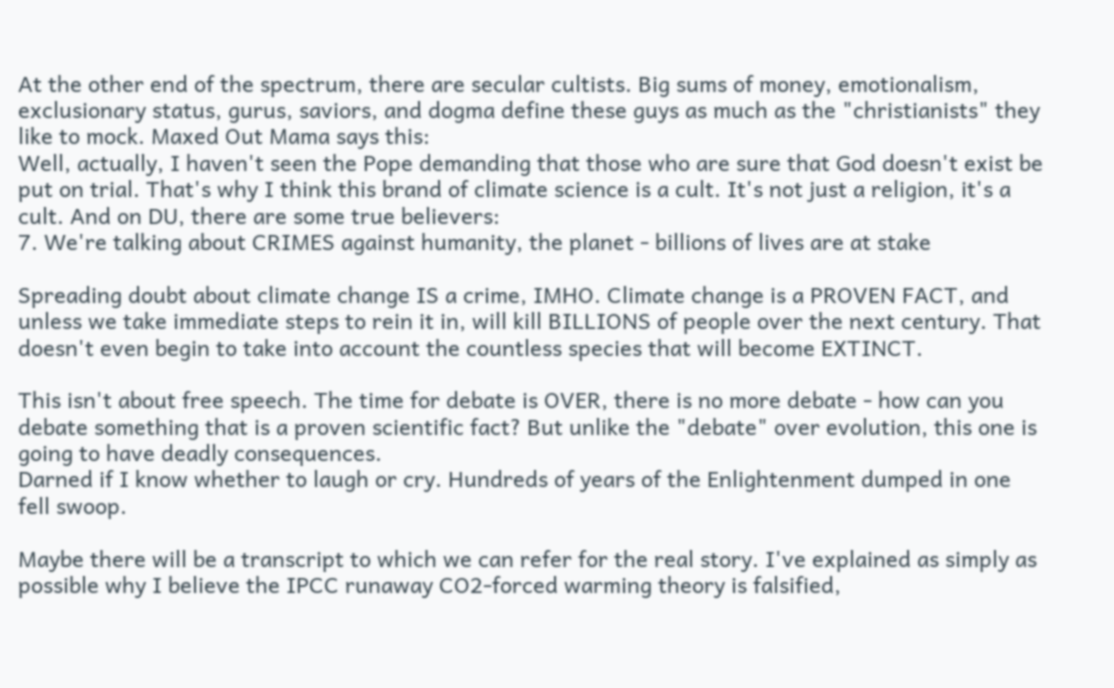At the other end of the spectrum, there are secular cultists. Big sums of money, emotionalism, exclusionary status, gurus, saviors, and dogma define these guys as much as the "christianists" they like to mock. Maxed Out Mama says this:
Well, actually, I haven't seen the Pope demanding that those who are sure that God doesn't exist be put on trial. That's why I think this brand of climate science is a cult. It's not just a religion, it's a cult. And on DU, there are some true believers:
7. We're talking about CRIMES against humanity, the planet - billions of lives are at stake

Spreading doubt about climate change IS a crime, IMHO. Climate change is a PROVEN FACT, and unless we take immediate steps to rein it in, will kill BILLIONS of people over the next century. That doesn't even begin to take into account the countless species that will become EXTINCT.

This isn't about free speech. The time for debate is OVER, there is no more debate - how can you debate something that is a proven scientific fact? But unlike the "debate" over evolution, this one is going to have deadly consequences.
Darned if I know whether to laugh or cry. Hundreds of years of the Enlightenment dumped in one fell swoop.

Maybe there will be a transcript to which we can refer for the real story. I've explained as simply as possible why I believe the IPCC runaway CO2-forced warming theory is falsified,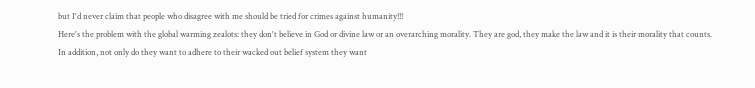but I'd never claim that people who disagree with me should be tried for crimes against humanity!!!
Here's the problem with the global warming zealots: they don't believe in God or divine law or an overarching morality. They are god, they make the law and it is their morality that counts. In addition, not only do they want to adhere to their wacked out belief system they want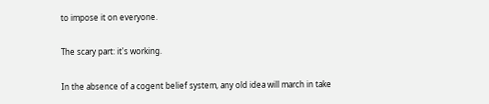to impose it on everyone.

The scary part: it's working.

In the absence of a cogent belief system, any old idea will march in take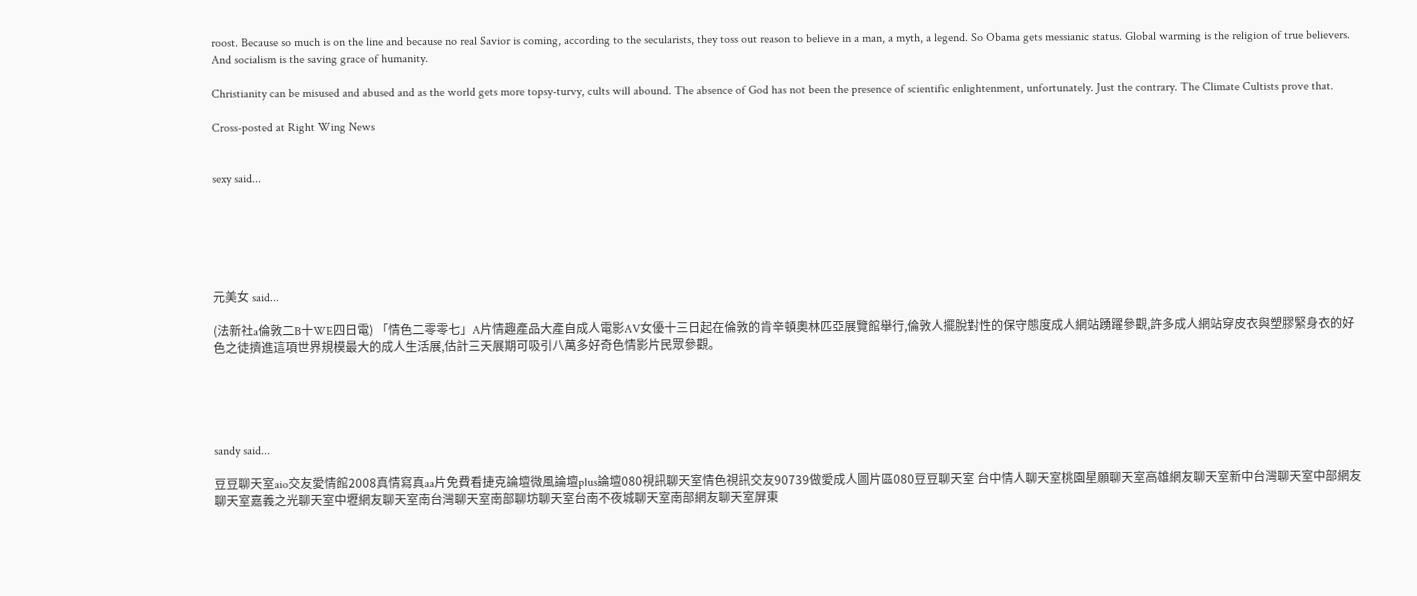roost. Because so much is on the line and because no real Savior is coming, according to the secularists, they toss out reason to believe in a man, a myth, a legend. So Obama gets messianic status. Global warming is the religion of true believers. And socialism is the saving grace of humanity.

Christianity can be misused and abused and as the world gets more topsy-turvy, cults will abound. The absence of God has not been the presence of scientific enlightenment, unfortunately. Just the contrary. The Climate Cultists prove that.

Cross-posted at Right Wing News


sexy said...






元美女 said...

(法新社a倫敦二B十WE四日電) 「情色二零零七」A片情趣產品大產自成人電影AV女優十三日起在倫敦的肯辛頓奧林匹亞展覽館舉行,倫敦人擺脫對性的保守態度成人網站踴躍參觀,許多成人網站穿皮衣與塑膠緊身衣的好色之徒擠進這項世界規模最大的成人生活展,估計三天展期可吸引八萬多好奇色情影片民眾參觀。





sandy said...

豆豆聊天室aio交友愛情館2008真情寫真aa片免費看捷克論壇微風論壇plus論壇080視訊聊天室情色視訊交友90739做愛成人圖片區080豆豆聊天室 台中情人聊天室桃園星願聊天室高雄網友聊天室新中台灣聊天室中部網友聊天室嘉義之光聊天室中壢網友聊天室南台灣聊天室南部聊坊聊天室台南不夜城聊天室南部網友聊天室屏東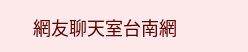網友聊天室台南網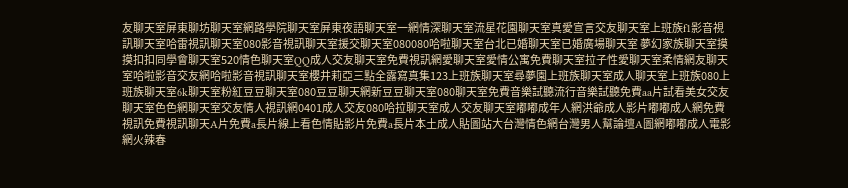友聊天室屏東聊坊聊天室網路學院聊天室屏東夜語聊天室一網情深聊天室流星花園聊天室真愛宣言交友聊天室上班族f1影音視訊聊天室哈雷視訊聊天室080影音視訊聊天室援交聊天室080080哈啦聊天室台北已婚聊天室已婚廣場聊天室 夢幻家族聊天室摸摸扣扣同學會聊天室520情色聊天室QQ成人交友聊天室免費視訊網愛聊天室愛情公寓免費聊天室拉子性愛聊天室柔情網友聊天室哈啦影音交友網哈啦影音視訊聊天室櫻井莉亞三點全露寫真集123上班族聊天室尋夢園上班族聊天室成人聊天室上班族080上班族聊天室6k聊天室粉紅豆豆聊天室080豆豆聊天網新豆豆聊天室080聊天室免費音樂試聽流行音樂試聽免費aa片試看美女交友聊天室色色網聊天室交友情人視訊網0401成人交友080哈拉聊天室成人交友聊天室嘟嘟成年人網洪爺成人影片嘟嘟成人網免費視訊免費視訊聊天A片免費a長片線上看色情貼影片免費a長片本土成人貼圖站大台灣情色網台灣男人幫論壇A圖網嘟嘟成人電影網火辣春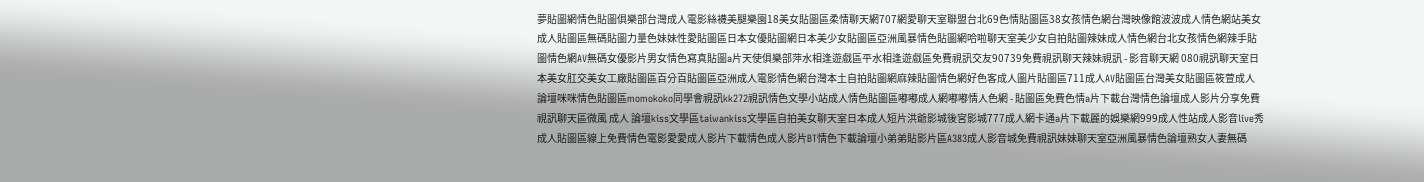夢貼圖網情色貼圖俱樂部台灣成人電影絲襪美腿樂園18美女貼圖區柔情聊天網707網愛聊天室聯盟台北69色情貼圖區38女孩情色網台灣映像館波波成人情色網站美女成人貼圖區無碼貼圖力量色妹妹性愛貼圖區日本女優貼圖網日本美少女貼圖區亞洲風暴情色貼圖網哈啦聊天室美少女自拍貼圖辣妹成人情色網台北女孩情色網辣手貼圖情色網AV無碼女優影片男女情色寫真貼圖a片天使俱樂部萍水相逢遊戲區平水相逢遊戲區免費視訊交友90739免費視訊聊天辣妹視訊 - 影音聊天網 080視訊聊天室日本美女肛交美女工廠貼圖區百分百貼圖區亞洲成人電影情色網台灣本土自拍貼圖網麻辣貼圖情色網好色客成人圖片貼圖區711成人AV貼圖區台灣美女貼圖區筱萱成人論壇咪咪情色貼圖區momokoko同學會視訊kk272視訊情色文學小站成人情色貼圖區嘟嘟成人網嘟嘟情人色網 - 貼圖區免費色情a片下載台灣情色論壇成人影片分享免費視訊聊天區微風 成人 論壇kiss文學區taiwankiss文學區自拍美女聊天室日本成人短片洪爺影城後宮影城777成人網卡通a片下載麗的娛樂網999成人性站成人影音live秀成人貼圖區線上免費情色電影愛愛成人影片下載情色成人影片BT情色下載論壇小弟弟貼影片區A383成人影音城免費視訊妹妹聊天室亞洲風暴情色論壇熟女人妻無碼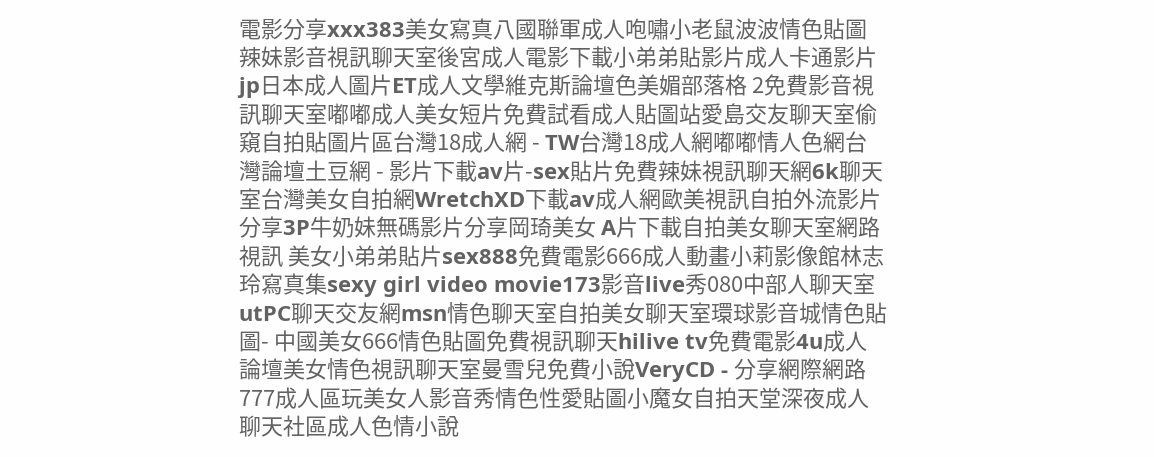電影分享xxx383美女寫真八國聯軍成人咆嘯小老鼠波波情色貼圖辣妹影音視訊聊天室後宮成人電影下載小弟弟貼影片成人卡通影片jp日本成人圖片ET成人文學維克斯論壇色美媚部落格 2免費影音視訊聊天室嘟嘟成人美女短片免費試看成人貼圖站愛島交友聊天室偷窺自拍貼圖片區台灣18成人網 - TW台灣18成人網嘟嘟情人色網台灣論壇土豆網 - 影片下載av片-sex貼片免費辣妹視訊聊天網6k聊天室台灣美女自拍網WretchXD下載av成人網歐美視訊自拍外流影片分享3P牛奶妹無碼影片分享岡琦美女 A片下載自拍美女聊天室網路 視訊 美女小弟弟貼片sex888免費電影666成人動畫小莉影像館林志玲寫真集sexy girl video movie173影音live秀080中部人聊天室utPC聊天交友網msn情色聊天室自拍美女聊天室環球影音城情色貼圖- 中國美女666情色貼圖免費視訊聊天hilive tv免費電影4u成人論壇美女情色視訊聊天室曼雪兒免費小說VeryCD - 分享網際網路777成人區玩美女人影音秀情色性愛貼圖小魔女自拍天堂深夜成人聊天社區成人色情小說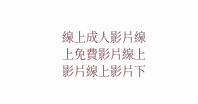線上成人影片線上免費影片線上影片線上影片下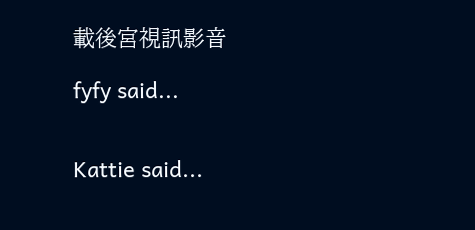載後宮視訊影音

fyfy said...


Kattie said...